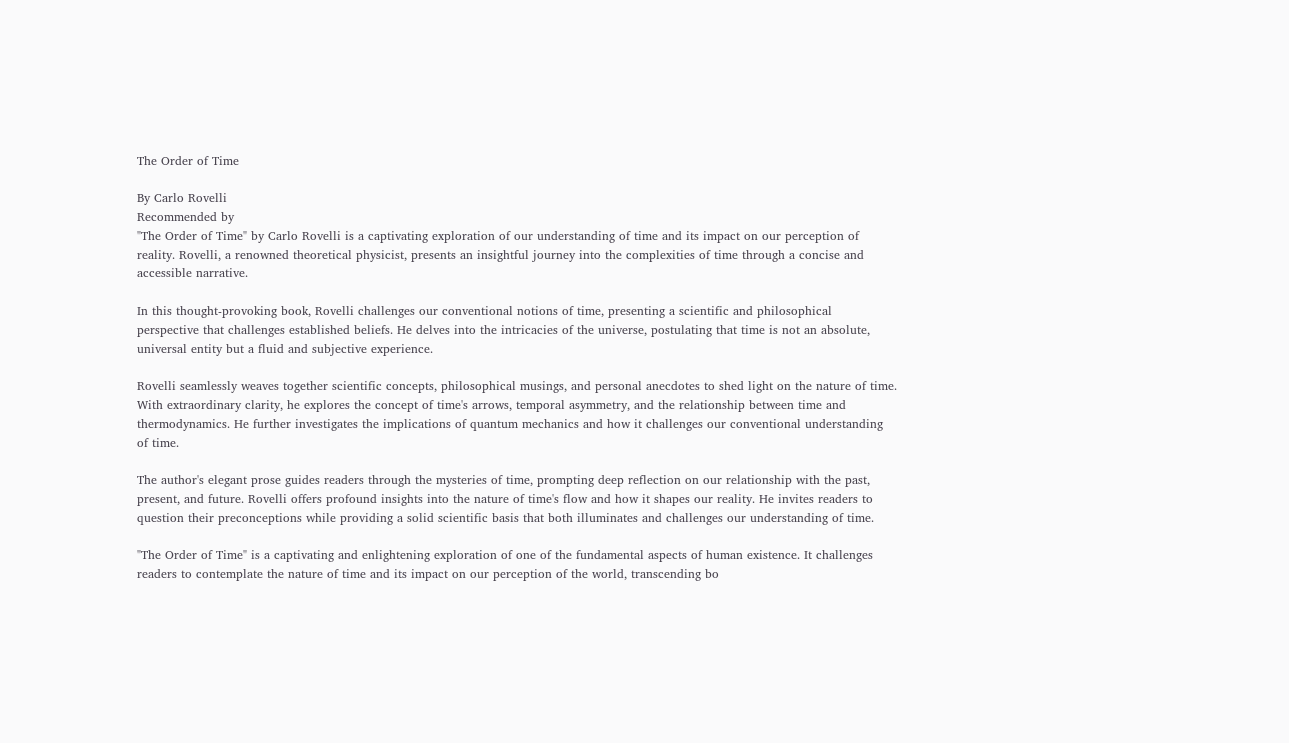The Order of Time

By Carlo Rovelli
Recommended by
"The Order of Time" by Carlo Rovelli is a captivating exploration of our understanding of time and its impact on our perception of reality. Rovelli, a renowned theoretical physicist, presents an insightful journey into the complexities of time through a concise and accessible narrative.

In this thought-provoking book, Rovelli challenges our conventional notions of time, presenting a scientific and philosophical perspective that challenges established beliefs. He delves into the intricacies of the universe, postulating that time is not an absolute, universal entity but a fluid and subjective experience.

Rovelli seamlessly weaves together scientific concepts, philosophical musings, and personal anecdotes to shed light on the nature of time. With extraordinary clarity, he explores the concept of time's arrows, temporal asymmetry, and the relationship between time and thermodynamics. He further investigates the implications of quantum mechanics and how it challenges our conventional understanding of time.

The author's elegant prose guides readers through the mysteries of time, prompting deep reflection on our relationship with the past, present, and future. Rovelli offers profound insights into the nature of time's flow and how it shapes our reality. He invites readers to question their preconceptions while providing a solid scientific basis that both illuminates and challenges our understanding of time.

"The Order of Time" is a captivating and enlightening exploration of one of the fundamental aspects of human existence. It challenges readers to contemplate the nature of time and its impact on our perception of the world, transcending bo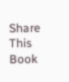Share This Book